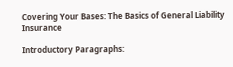Covering Your Bases: The Basics of General Liability Insurance

Introductory Paragraphs: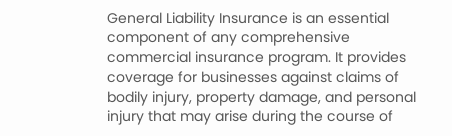General Liability Insurance is an essential component of any comprehensive commercial insurance program. It provides coverage for businesses against claims of bodily injury, property damage, and personal injury that may arise during the course of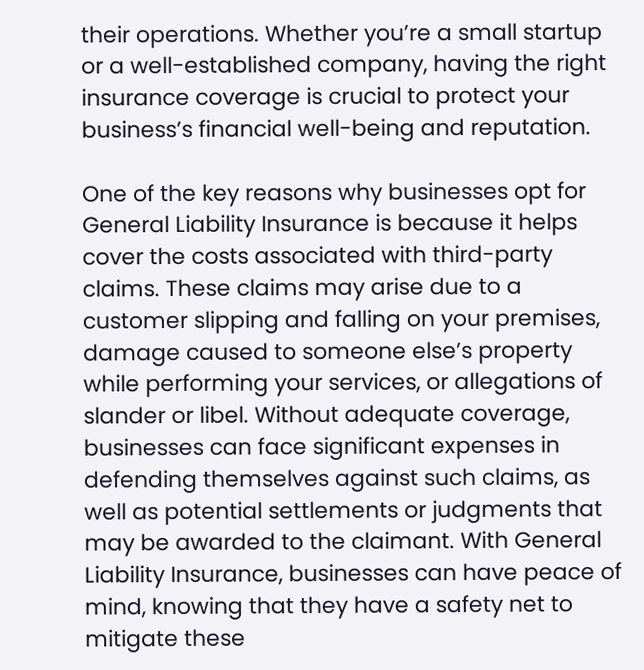their operations. Whether you’re a small startup or a well-established company, having the right insurance coverage is crucial to protect your business’s financial well-being and reputation.

One of the key reasons why businesses opt for General Liability Insurance is because it helps cover the costs associated with third-party claims. These claims may arise due to a customer slipping and falling on your premises, damage caused to someone else’s property while performing your services, or allegations of slander or libel. Without adequate coverage, businesses can face significant expenses in defending themselves against such claims, as well as potential settlements or judgments that may be awarded to the claimant. With General Liability Insurance, businesses can have peace of mind, knowing that they have a safety net to mitigate these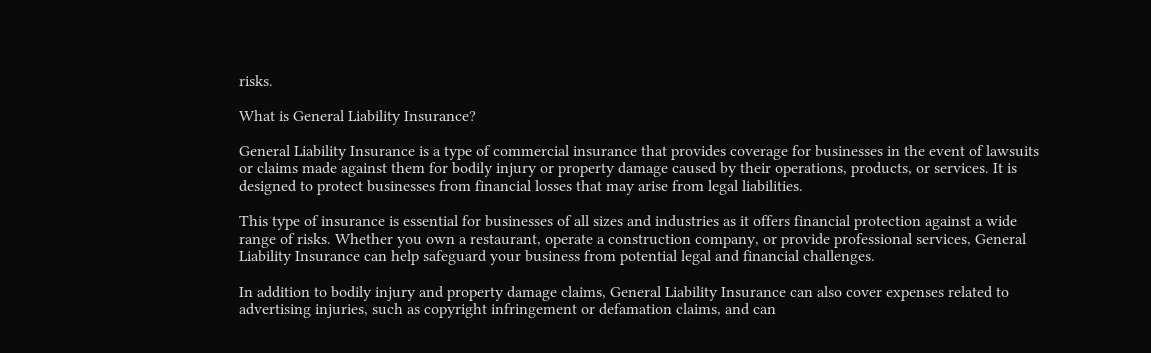risks.

What is General Liability Insurance?

General Liability Insurance is a type of commercial insurance that provides coverage for businesses in the event of lawsuits or claims made against them for bodily injury or property damage caused by their operations, products, or services. It is designed to protect businesses from financial losses that may arise from legal liabilities.

This type of insurance is essential for businesses of all sizes and industries as it offers financial protection against a wide range of risks. Whether you own a restaurant, operate a construction company, or provide professional services, General Liability Insurance can help safeguard your business from potential legal and financial challenges.

In addition to bodily injury and property damage claims, General Liability Insurance can also cover expenses related to advertising injuries, such as copyright infringement or defamation claims, and can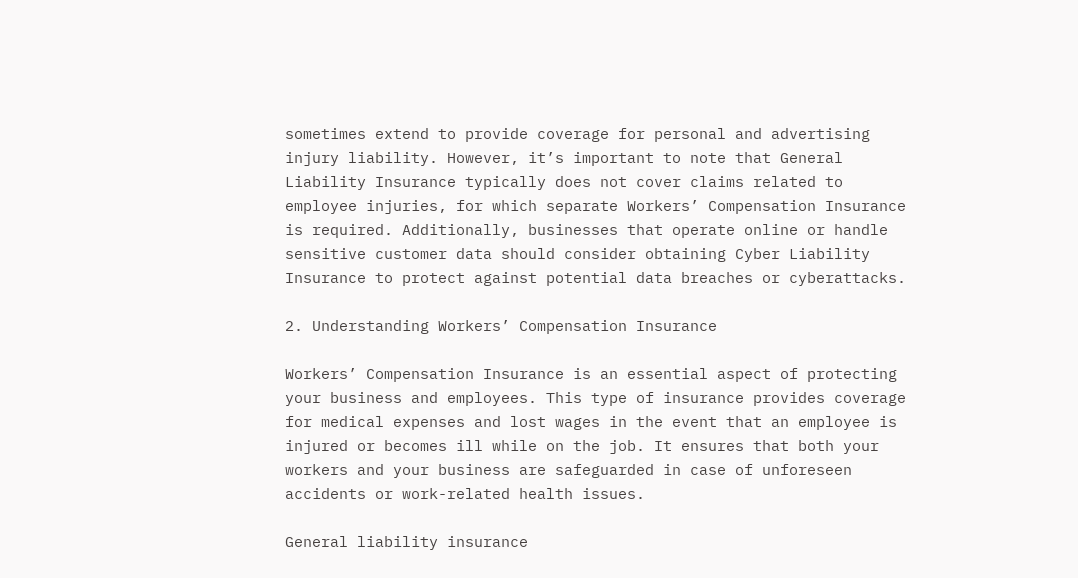sometimes extend to provide coverage for personal and advertising injury liability. However, it’s important to note that General Liability Insurance typically does not cover claims related to employee injuries, for which separate Workers’ Compensation Insurance is required. Additionally, businesses that operate online or handle sensitive customer data should consider obtaining Cyber Liability Insurance to protect against potential data breaches or cyberattacks.

2. Understanding Workers’ Compensation Insurance

Workers’ Compensation Insurance is an essential aspect of protecting your business and employees. This type of insurance provides coverage for medical expenses and lost wages in the event that an employee is injured or becomes ill while on the job. It ensures that both your workers and your business are safeguarded in case of unforeseen accidents or work-related health issues.

General liability insurance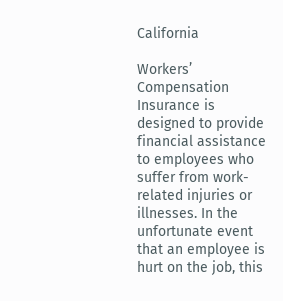California

Workers’ Compensation Insurance is designed to provide financial assistance to employees who suffer from work-related injuries or illnesses. In the unfortunate event that an employee is hurt on the job, this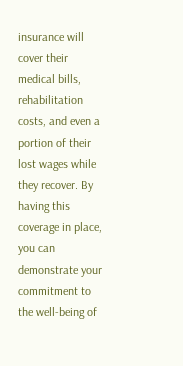insurance will cover their medical bills, rehabilitation costs, and even a portion of their lost wages while they recover. By having this coverage in place, you can demonstrate your commitment to the well-being of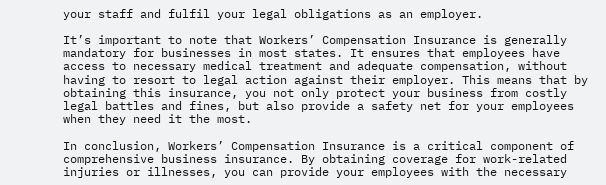your staff and fulfil your legal obligations as an employer.

It’s important to note that Workers’ Compensation Insurance is generally mandatory for businesses in most states. It ensures that employees have access to necessary medical treatment and adequate compensation, without having to resort to legal action against their employer. This means that by obtaining this insurance, you not only protect your business from costly legal battles and fines, but also provide a safety net for your employees when they need it the most.

In conclusion, Workers’ Compensation Insurance is a critical component of comprehensive business insurance. By obtaining coverage for work-related injuries or illnesses, you can provide your employees with the necessary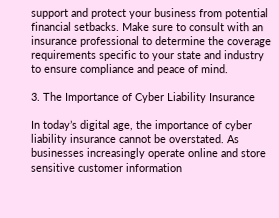support and protect your business from potential financial setbacks. Make sure to consult with an insurance professional to determine the coverage requirements specific to your state and industry to ensure compliance and peace of mind.

3. The Importance of Cyber Liability Insurance

In today’s digital age, the importance of cyber liability insurance cannot be overstated. As businesses increasingly operate online and store sensitive customer information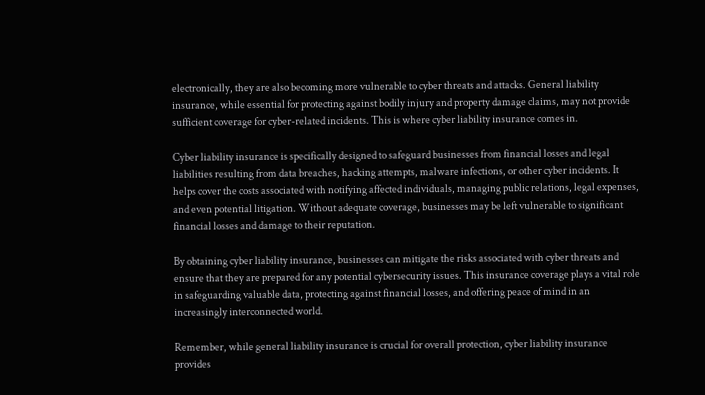electronically, they are also becoming more vulnerable to cyber threats and attacks. General liability insurance, while essential for protecting against bodily injury and property damage claims, may not provide sufficient coverage for cyber-related incidents. This is where cyber liability insurance comes in.

Cyber liability insurance is specifically designed to safeguard businesses from financial losses and legal liabilities resulting from data breaches, hacking attempts, malware infections, or other cyber incidents. It helps cover the costs associated with notifying affected individuals, managing public relations, legal expenses, and even potential litigation. Without adequate coverage, businesses may be left vulnerable to significant financial losses and damage to their reputation.

By obtaining cyber liability insurance, businesses can mitigate the risks associated with cyber threats and ensure that they are prepared for any potential cybersecurity issues. This insurance coverage plays a vital role in safeguarding valuable data, protecting against financial losses, and offering peace of mind in an increasingly interconnected world.

Remember, while general liability insurance is crucial for overall protection, cyber liability insurance provides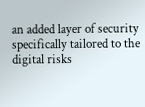an added layer of security specifically tailored to the digital risks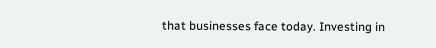that businesses face today. Investing in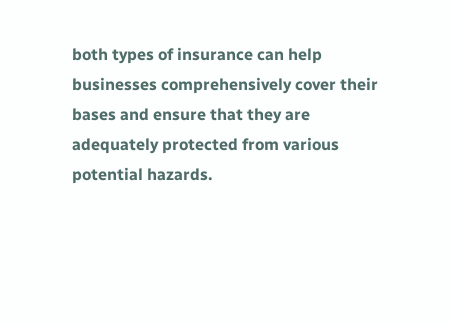both types of insurance can help businesses comprehensively cover their bases and ensure that they are adequately protected from various potential hazards.